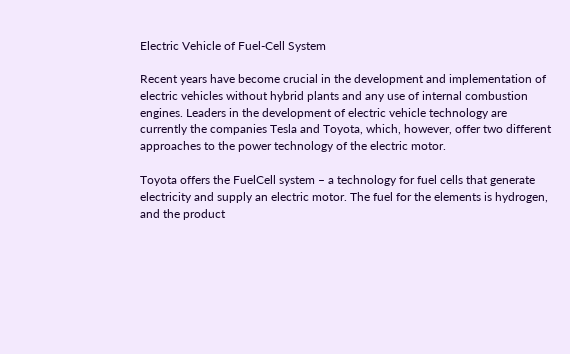Electric Vehicle of Fuel-Cell System

Recent years have become crucial in the development and implementation of electric vehicles without hybrid plants and any use of internal combustion engines. Leaders in the development of electric vehicle technology are currently the companies Tesla and Toyota, which, however, offer two different approaches to the power technology of the electric motor.

Toyota offers the FuelCell system – a technology for fuel cells that generate electricity and supply an electric motor. The fuel for the elements is hydrogen, and the product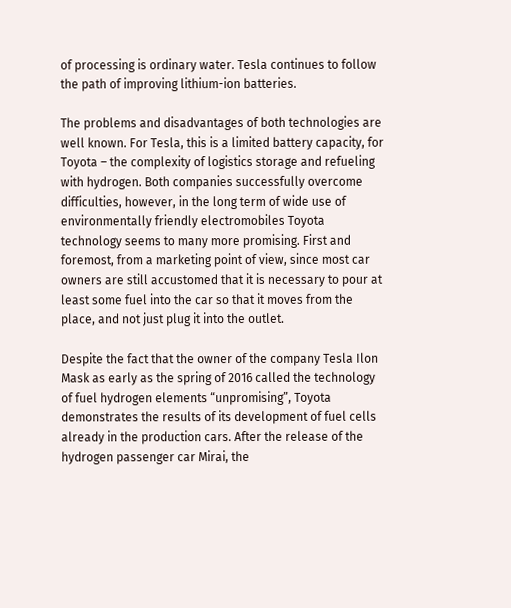of processing is ordinary water. Tesla continues to follow the path of improving lithium-ion batteries.

The problems and disadvantages of both technologies are well known. For Tesla, this is a limited battery capacity, for Toyota – the complexity of logistics storage and refueling with hydrogen. Both companies successfully overcome difficulties, however, in the long term of wide use of environmentally friendly electromobiles Toyota technology seems to many more promising. First and foremost, from a marketing point of view, since most car owners are still accustomed that it is necessary to pour at least some fuel into the car so that it moves from the place, and not just plug it into the outlet.

Despite the fact that the owner of the company Tesla Ilon Mask as early as the spring of 2016 called the technology of fuel hydrogen elements “unpromising”, Toyota demonstrates the results of its development of fuel cells already in the production cars. After the release of the hydrogen passenger car Mirai, the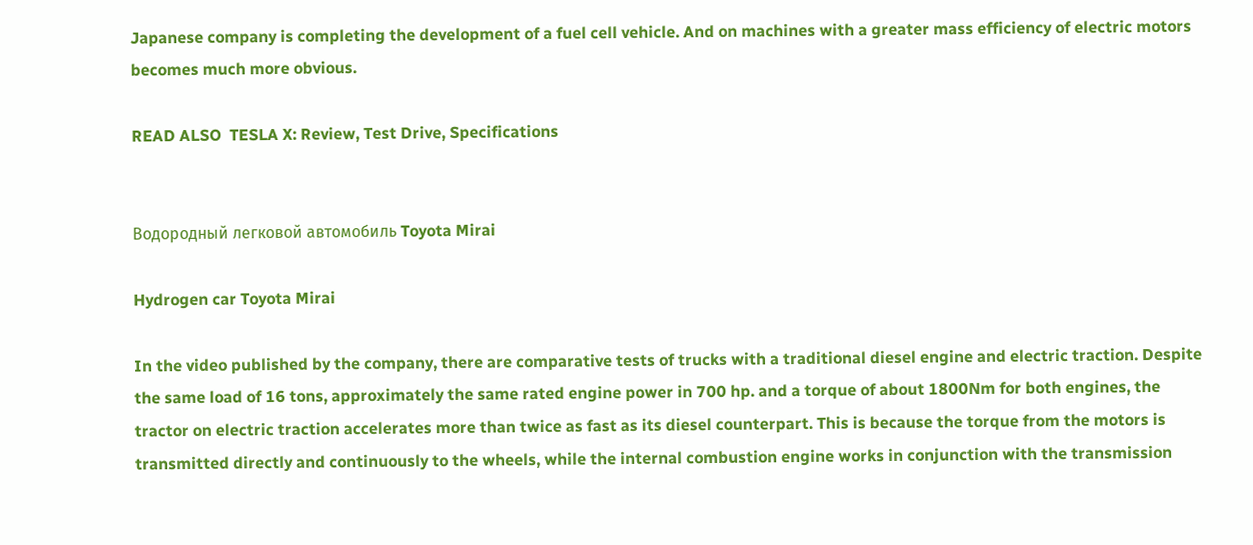Japanese company is completing the development of a fuel cell vehicle. And on machines with a greater mass efficiency of electric motors becomes much more obvious.

READ ALSO  TESLA X: Review, Test Drive, Specifications


Водородный легковой автомобиль Toyota Mirai

Hydrogen car Toyota Mirai

In the video published by the company, there are comparative tests of trucks with a traditional diesel engine and electric traction. Despite the same load of 16 tons, approximately the same rated engine power in 700 hp. and a torque of about 1800Nm for both engines, the tractor on electric traction accelerates more than twice as fast as its diesel counterpart. This is because the torque from the motors is transmitted directly and continuously to the wheels, while the internal combustion engine works in conjunction with the transmission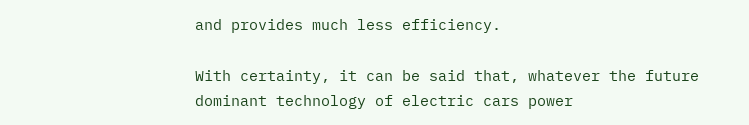and provides much less efficiency.

With certainty, it can be said that, whatever the future dominant technology of electric cars power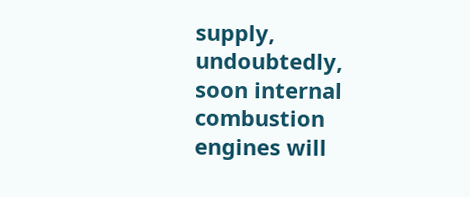supply, undoubtedly, soon internal combustion engines will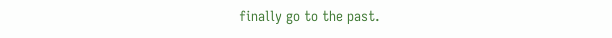finally go to the past.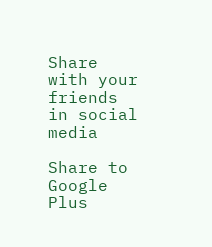Share with your friends in social media

Share to Google Plus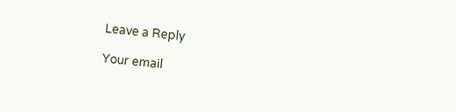Leave a Reply

Your email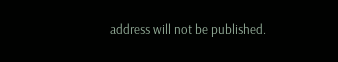address will not be published.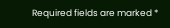Required fields are marked *